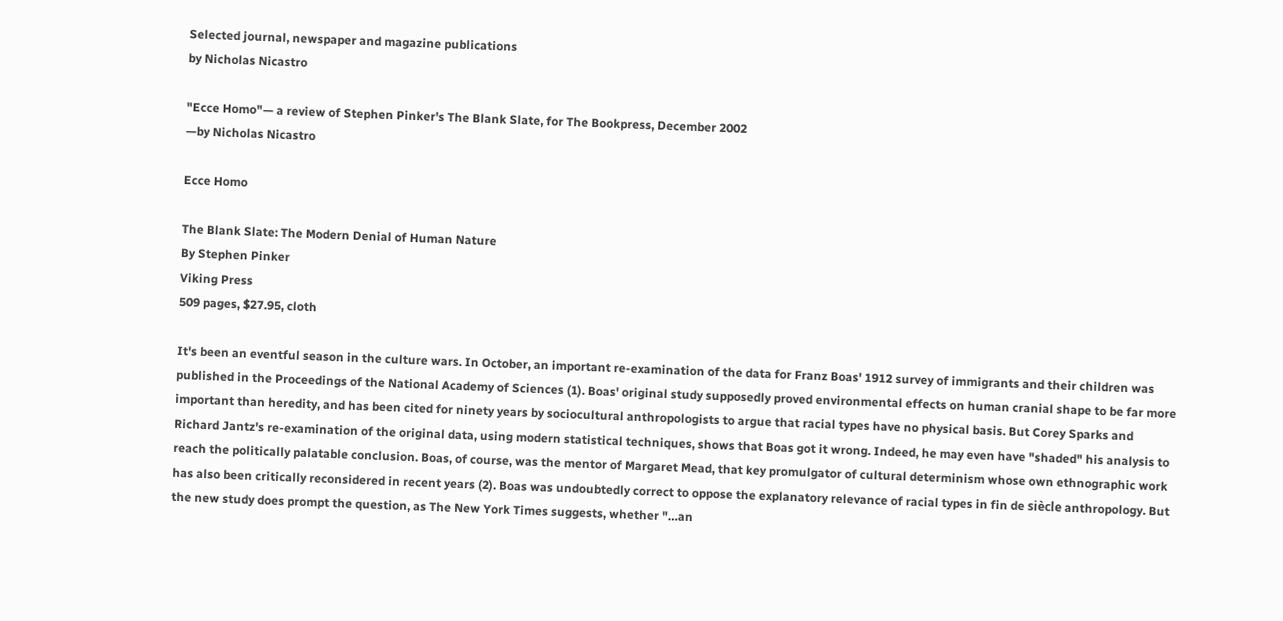Selected journal, newspaper and magazine publications
by Nicholas Nicastro

"Ecce Homo"— a review of Stephen Pinker's The Blank Slate, for The Bookpress, December 2002
—by Nicholas Nicastro

Ecce Homo

The Blank Slate: The Modern Denial of Human Nature
By Stephen Pinker
Viking Press
509 pages, $27.95, cloth

It's been an eventful season in the culture wars. In October, an important re-examination of the data for Franz Boas' 1912 survey of immigrants and their children was published in the Proceedings of the National Academy of Sciences (1). Boas' original study supposedly proved environmental effects on human cranial shape to be far more important than heredity, and has been cited for ninety years by sociocultural anthropologists to argue that racial types have no physical basis. But Corey Sparks and Richard Jantz's re-examination of the original data, using modern statistical techniques, shows that Boas got it wrong. Indeed, he may even have "shaded" his analysis to reach the politically palatable conclusion. Boas, of course, was the mentor of Margaret Mead, that key promulgator of cultural determinism whose own ethnographic work has also been critically reconsidered in recent years (2). Boas was undoubtedly correct to oppose the explanatory relevance of racial types in fin de siècle anthropology. But the new study does prompt the question, as The New York Times suggests, whether "…an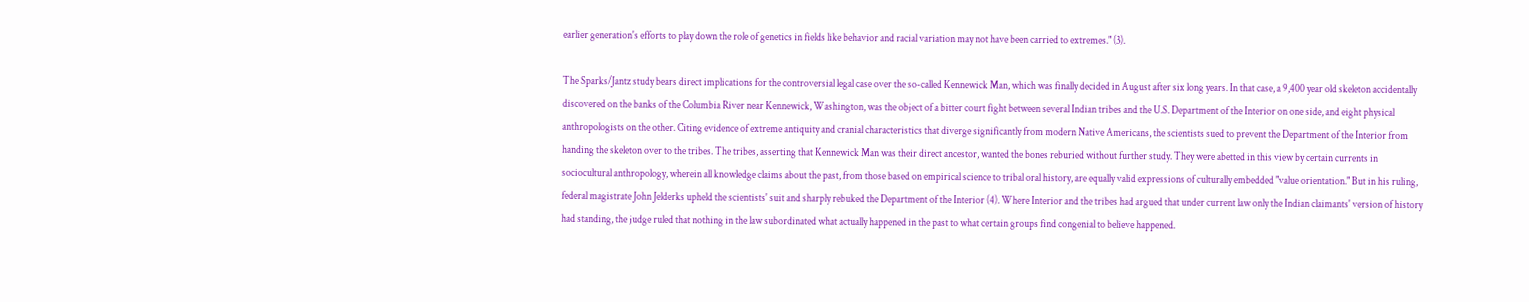earlier generation's efforts to play down the role of genetics in fields like behavior and racial variation may not have been carried to extremes." (3).

The Sparks/Jantz study bears direct implications for the controversial legal case over the so-called Kennewick Man, which was finally decided in August after six long years. In that case, a 9,400 year old skeleton accidentally discovered on the banks of the Columbia River near Kennewick, Washington, was the object of a bitter court fight between several Indian tribes and the U.S. Department of the Interior on one side, and eight physical anthropologists on the other. Citing evidence of extreme antiquity and cranial characteristics that diverge significantly from modern Native Americans, the scientists sued to prevent the Department of the Interior from handing the skeleton over to the tribes. The tribes, asserting that Kennewick Man was their direct ancestor, wanted the bones reburied without further study. They were abetted in this view by certain currents in sociocultural anthropology, wherein all knowledge claims about the past, from those based on empirical science to tribal oral history, are equally valid expressions of culturally embedded "value orientation." But in his ruling, federal magistrate John Jelderks upheld the scientists' suit and sharply rebuked the Department of the Interior (4). Where Interior and the tribes had argued that under current law only the Indian claimants' version of history had standing, the judge ruled that nothing in the law subordinated what actually happened in the past to what certain groups find congenial to believe happened.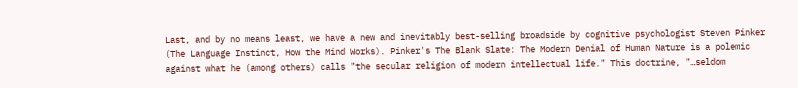Last, and by no means least, we have a new and inevitably best-selling broadside by cognitive psychologist Steven Pinker (The Language Instinct, How the Mind Works). Pinker's The Blank Slate: The Modern Denial of Human Nature is a polemic against what he (among others) calls "the secular religion of modern intellectual life." This doctrine, "…seldom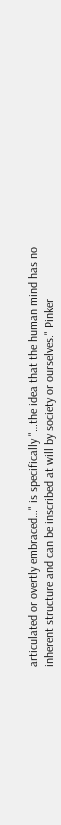articulated or overtly embraced…" is specifically "…the idea that the human mind has no inherent structure and can be inscribed at will by society or ourselves." Pinker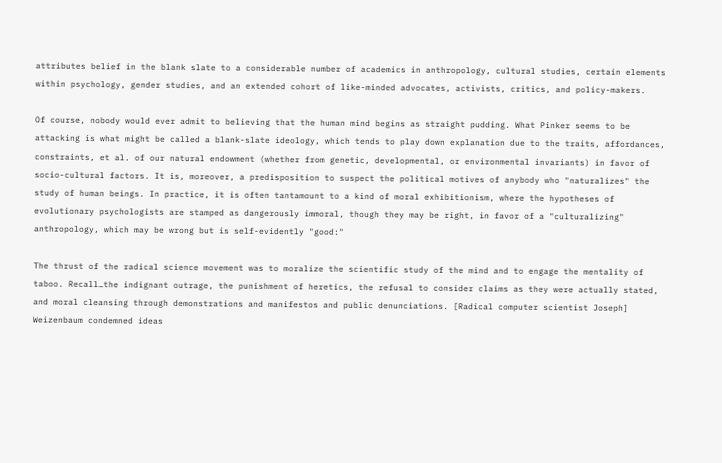attributes belief in the blank slate to a considerable number of academics in anthropology, cultural studies, certain elements within psychology, gender studies, and an extended cohort of like-minded advocates, activists, critics, and policy-makers.

Of course, nobody would ever admit to believing that the human mind begins as straight pudding. What Pinker seems to be attacking is what might be called a blank-slate ideology, which tends to play down explanation due to the traits, affordances, constraints, et al. of our natural endowment (whether from genetic, developmental, or environmental invariants) in favor of socio-cultural factors. It is, moreover, a predisposition to suspect the political motives of anybody who "naturalizes" the study of human beings. In practice, it is often tantamount to a kind of moral exhibitionism, where the hypotheses of evolutionary psychologists are stamped as dangerously immoral, though they may be right, in favor of a "culturalizing" anthropology, which may be wrong but is self-evidently "good:"

The thrust of the radical science movement was to moralize the scientific study of the mind and to engage the mentality of taboo. Recall…the indignant outrage, the punishment of heretics, the refusal to consider claims as they were actually stated, and moral cleansing through demonstrations and manifestos and public denunciations. [Radical computer scientist Joseph] Weizenbaum condemned ideas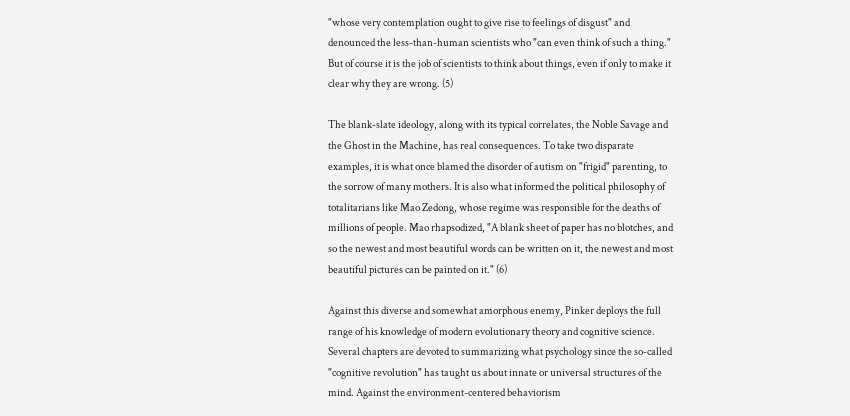"whose very contemplation ought to give rise to feelings of disgust" and denounced the less-than-human scientists who "can even think of such a thing." But of course it is the job of scientists to think about things, even if only to make it clear why they are wrong. (5)

The blank-slate ideology, along with its typical correlates, the Noble Savage and the Ghost in the Machine, has real consequences. To take two disparate examples, it is what once blamed the disorder of autism on "frigid" parenting, to the sorrow of many mothers. It is also what informed the political philosophy of totalitarians like Mao Zedong, whose regime was responsible for the deaths of millions of people. Mao rhapsodized, "A blank sheet of paper has no blotches, and so the newest and most beautiful words can be written on it, the newest and most beautiful pictures can be painted on it." (6)

Against this diverse and somewhat amorphous enemy, Pinker deploys the full range of his knowledge of modern evolutionary theory and cognitive science. Several chapters are devoted to summarizing what psychology since the so-called "cognitive revolution" has taught us about innate or universal structures of the mind. Against the environment-centered behaviorism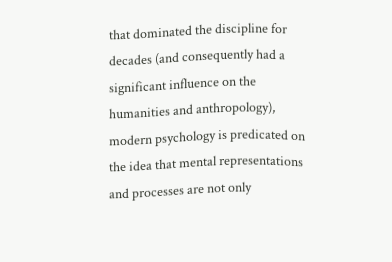that dominated the discipline for decades (and consequently had a significant influence on the humanities and anthropology), modern psychology is predicated on the idea that mental representations and processes are not only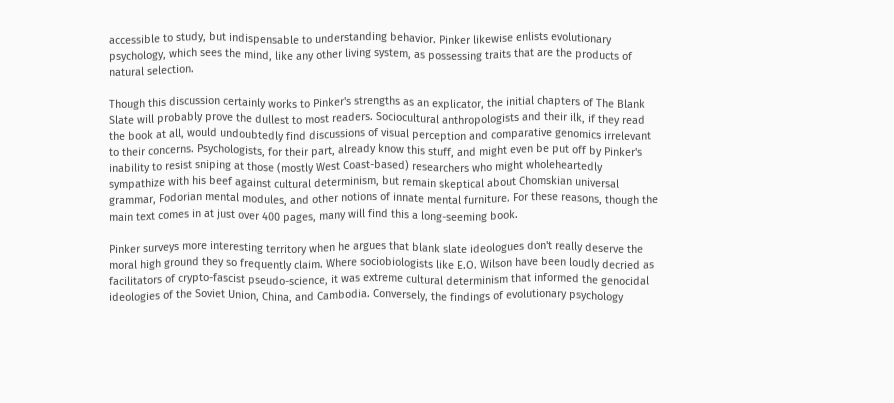accessible to study, but indispensable to understanding behavior. Pinker likewise enlists evolutionary psychology, which sees the mind, like any other living system, as possessing traits that are the products of natural selection.

Though this discussion certainly works to Pinker's strengths as an explicator, the initial chapters of The Blank Slate will probably prove the dullest to most readers. Sociocultural anthropologists and their ilk, if they read the book at all, would undoubtedly find discussions of visual perception and comparative genomics irrelevant to their concerns. Psychologists, for their part, already know this stuff, and might even be put off by Pinker's inability to resist sniping at those (mostly West Coast-based) researchers who might wholeheartedly sympathize with his beef against cultural determinism, but remain skeptical about Chomskian universal grammar, Fodorian mental modules, and other notions of innate mental furniture. For these reasons, though the main text comes in at just over 400 pages, many will find this a long-seeming book.

Pinker surveys more interesting territory when he argues that blank slate ideologues don't really deserve the moral high ground they so frequently claim. Where sociobiologists like E.O. Wilson have been loudly decried as facilitators of crypto-fascist pseudo-science, it was extreme cultural determinism that informed the genocidal ideologies of the Soviet Union, China, and Cambodia. Conversely, the findings of evolutionary psychology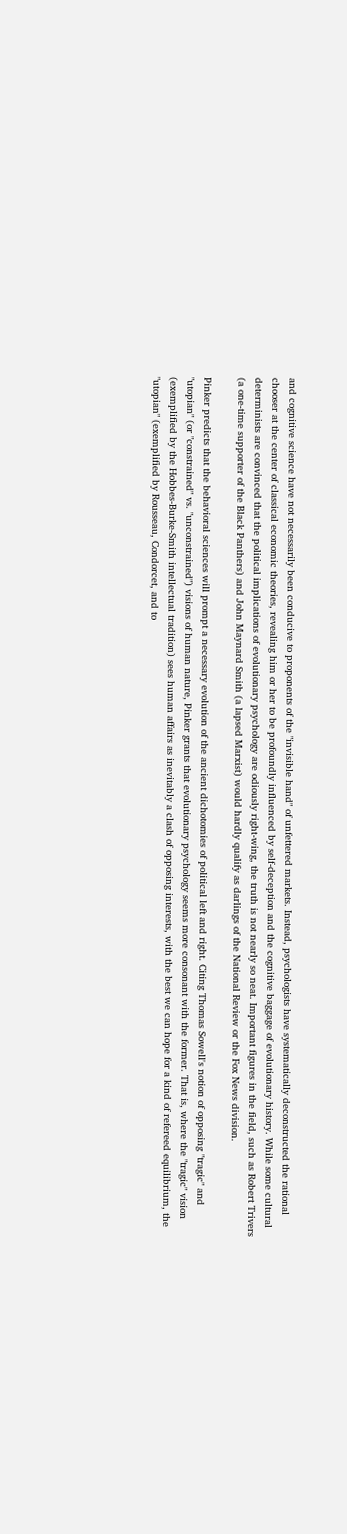and cognitive science have not necessarily been conducive to proponents of the "invisible hand" of unfettered markets. Instead, psychologists have systematically deconstructed the rational chooser at the center of classical economic theories, revealing him or her to be profoundly influenced by self-deception and the cognitive baggage of evolutionary history. While some cultural determinists are convinced that the political implications of evolutionary psychology are odiously right-wing, the truth is not nearly so neat. Important figures in the field, such as Robert Trivers (a one-time supporter of the Black Panthers) and John Maynard Smith (a lapsed Marxist) would hardly qualify as darlings of the National Review or the Fox News division.

Pinker predicts that the behavioral sciences will prompt a necessary evolution of the ancient dichotomies of political left and right. Citing Thomas Sowell's notion of opposing "tragic" and "utopian" (or "constrained" vs. "unconstrained") visions of human nature, Pinker grants that evolutionary psychology seems more consonant with the former. That is, where the "tragic" vision (exemplified by the Hobbes-Burke-Smith intellectual tradition) sees human affairs as inevitably a clash of opposing interests, with the best we can hope for a kind of refereed equilibrium, the "utopian" (exemplified by Rousseau, Condorcet, and to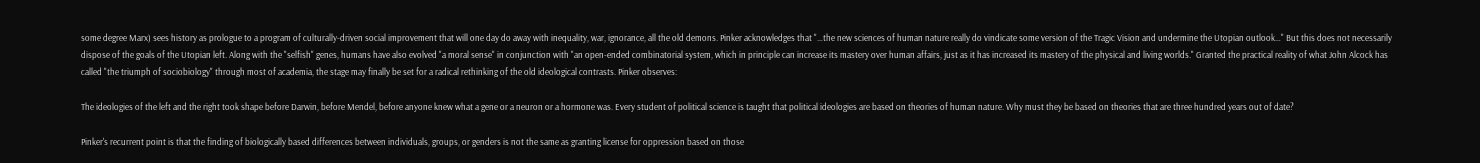some degree Marx) sees history as prologue to a program of culturally-driven social improvement that will one day do away with inequality, war, ignorance, all the old demons. Pinker acknowledges that "…the new sciences of human nature really do vindicate some version of the Tragic Vision and undermine the Utopian outlook…" But this does not necessarily dispose of the goals of the Utopian left. Along with the "selfish" genes, humans have also evolved "a moral sense" in conjunction with "an open-ended combinatorial system, which in principle can increase its mastery over human affairs, just as it has increased its mastery of the physical and living worlds." Granted the practical reality of what John Alcock has called "the triumph of sociobiology" through most of academia, the stage may finally be set for a radical rethinking of the old ideological contrasts. Pinker observes:

The ideologies of the left and the right took shape before Darwin, before Mendel, before anyone knew what a gene or a neuron or a hormone was. Every student of political science is taught that political ideologies are based on theories of human nature. Why must they be based on theories that are three hundred years out of date?

Pinker's recurrent point is that the finding of biologically based differences between individuals, groups, or genders is not the same as granting license for oppression based on those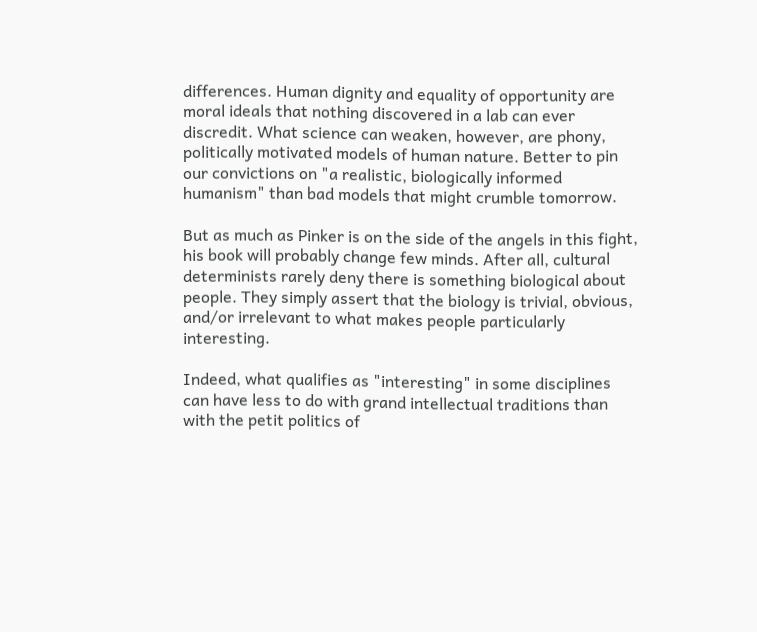differences. Human dignity and equality of opportunity are moral ideals that nothing discovered in a lab can ever discredit. What science can weaken, however, are phony, politically motivated models of human nature. Better to pin our convictions on "a realistic, biologically informed humanism" than bad models that might crumble tomorrow.

But as much as Pinker is on the side of the angels in this fight, his book will probably change few minds. After all, cultural determinists rarely deny there is something biological about people. They simply assert that the biology is trivial, obvious, and/or irrelevant to what makes people particularly interesting.

Indeed, what qualifies as "interesting" in some disciplines can have less to do with grand intellectual traditions than with the petit politics of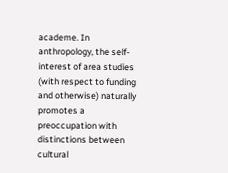academe. In anthropology, the self-interest of area studies (with respect to funding and otherwise) naturally promotes a preoccupation with distinctions between cultural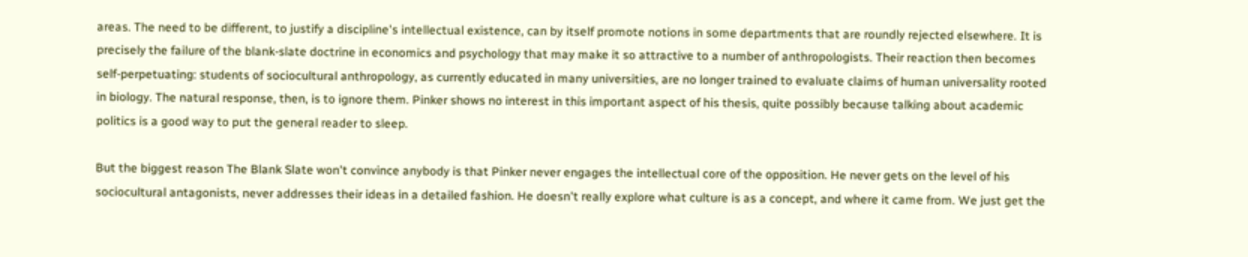areas. The need to be different, to justify a discipline's intellectual existence, can by itself promote notions in some departments that are roundly rejected elsewhere. It is precisely the failure of the blank-slate doctrine in economics and psychology that may make it so attractive to a number of anthropologists. Their reaction then becomes self-perpetuating: students of sociocultural anthropology, as currently educated in many universities, are no longer trained to evaluate claims of human universality rooted in biology. The natural response, then, is to ignore them. Pinker shows no interest in this important aspect of his thesis, quite possibly because talking about academic politics is a good way to put the general reader to sleep.

But the biggest reason The Blank Slate won't convince anybody is that Pinker never engages the intellectual core of the opposition. He never gets on the level of his sociocultural antagonists, never addresses their ideas in a detailed fashion. He doesn't really explore what culture is as a concept, and where it came from. We just get the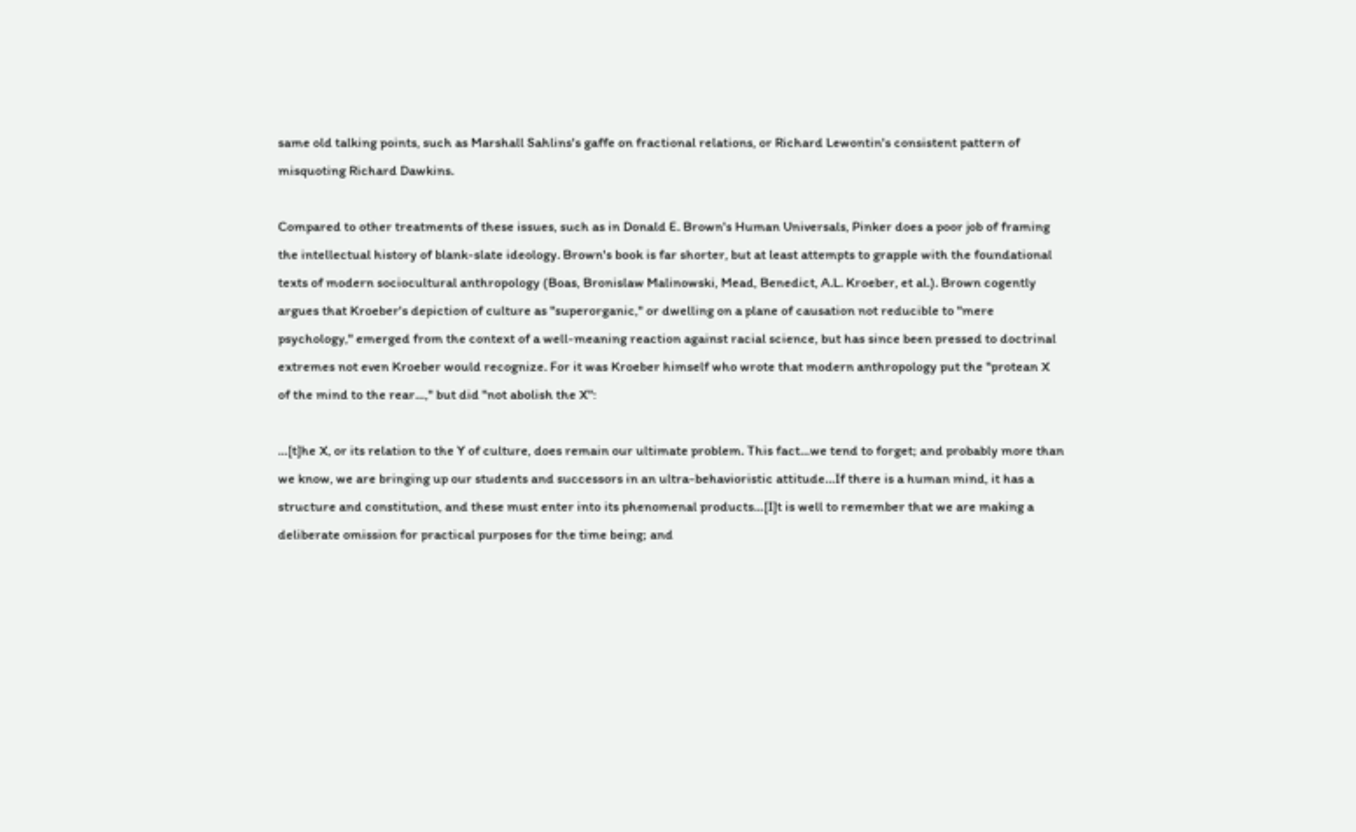same old talking points, such as Marshall Sahlins's gaffe on fractional relations, or Richard Lewontin's consistent pattern of misquoting Richard Dawkins.

Compared to other treatments of these issues, such as in Donald E. Brown's Human Universals, Pinker does a poor job of framing the intellectual history of blank-slate ideology. Brown's book is far shorter, but at least attempts to grapple with the foundational texts of modern sociocultural anthropology (Boas, Bronislaw Malinowski, Mead, Benedict, A.L. Kroeber, et al.). Brown cogently argues that Kroeber's depiction of culture as "superorganic," or dwelling on a plane of causation not reducible to "mere psychology," emerged from the context of a well-meaning reaction against racial science, but has since been pressed to doctrinal extremes not even Kroeber would recognize. For it was Kroeber himself who wrote that modern anthropology put the "protean X of the mind to the rear…," but did "not abolish the X":

…[t]he X, or its relation to the Y of culture, does remain our ultimate problem. This fact…we tend to forget; and probably more than we know, we are bringing up our students and successors in an ultra-behavioristic attitude…If there is a human mind, it has a structure and constitution, and these must enter into its phenomenal products…[I]t is well to remember that we are making a deliberate omission for practical purposes for the time being; and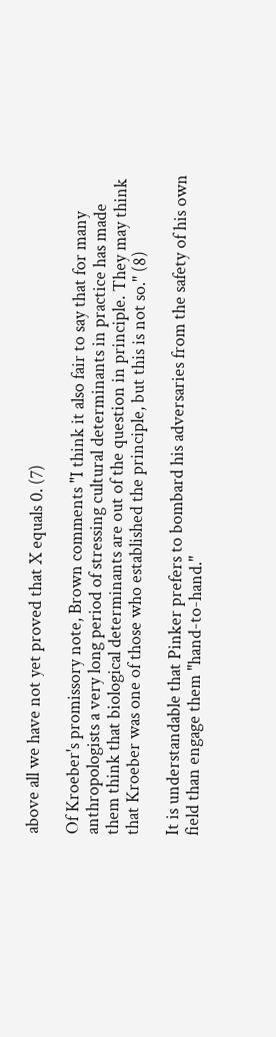above all we have not yet proved that X equals 0. (7)

Of Kroeber's promissory note, Brown comments "I think it also fair to say that for many anthropologists a very long period of stressing cultural determinants in practice has made them think that biological determinants are out of the question in principle. They may think that Kroeber was one of those who established the principle, but this is not so." (8)

It is understandable that Pinker prefers to bombard his adversaries from the safety of his own field than engage them "hand-to-hand."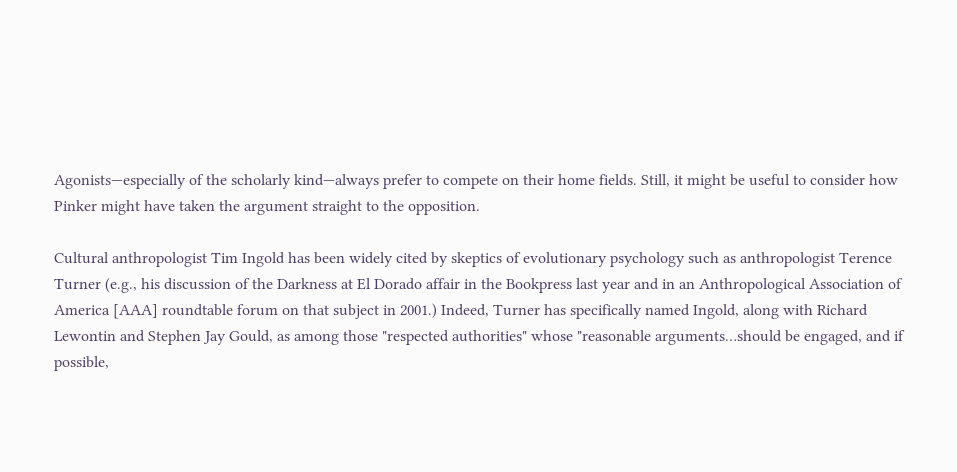Agonists—especially of the scholarly kind—always prefer to compete on their home fields. Still, it might be useful to consider how Pinker might have taken the argument straight to the opposition.

Cultural anthropologist Tim Ingold has been widely cited by skeptics of evolutionary psychology such as anthropologist Terence Turner (e.g., his discussion of the Darkness at El Dorado affair in the Bookpress last year and in an Anthropological Association of America [AAA] roundtable forum on that subject in 2001.) Indeed, Turner has specifically named Ingold, along with Richard Lewontin and Stephen Jay Gould, as among those "respected authorities" whose "reasonable arguments…should be engaged, and if possible,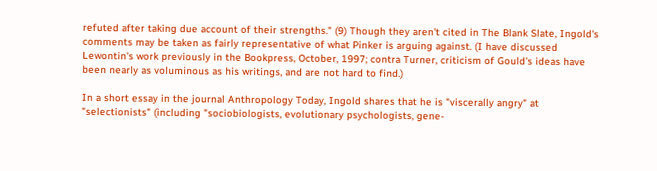refuted after taking due account of their strengths." (9) Though they aren't cited in The Blank Slate, Ingold's comments may be taken as fairly representative of what Pinker is arguing against. (I have discussed Lewontin's work previously in the Bookpress, October, 1997; contra Turner, criticism of Gould's ideas have been nearly as voluminous as his writings, and are not hard to find.)

In a short essay in the journal Anthropology Today, Ingold shares that he is "viscerally angry" at "selectionists" (including "sociobiologists, evolutionary psychologists, gene-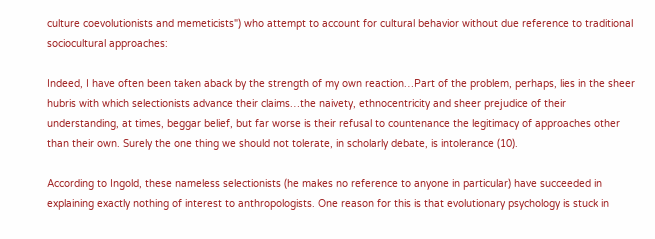culture coevolutionists and memeticists") who attempt to account for cultural behavior without due reference to traditional sociocultural approaches:

Indeed, I have often been taken aback by the strength of my own reaction…Part of the problem, perhaps, lies in the sheer hubris with which selectionists advance their claims…the naivety, ethnocentricity and sheer prejudice of their understanding, at times, beggar belief, but far worse is their refusal to countenance the legitimacy of approaches other than their own. Surely the one thing we should not tolerate, in scholarly debate, is intolerance (10).

According to Ingold, these nameless selectionists (he makes no reference to anyone in particular) have succeeded in explaining exactly nothing of interest to anthropologists. One reason for this is that evolutionary psychology is stuck in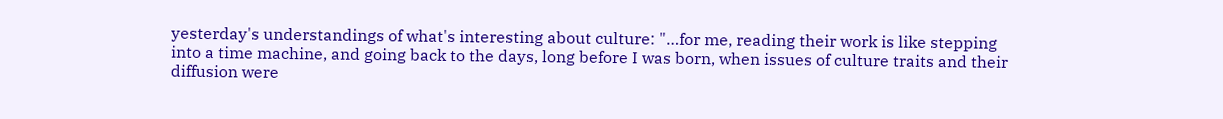yesterday's understandings of what's interesting about culture: "…for me, reading their work is like stepping into a time machine, and going back to the days, long before I was born, when issues of culture traits and their diffusion were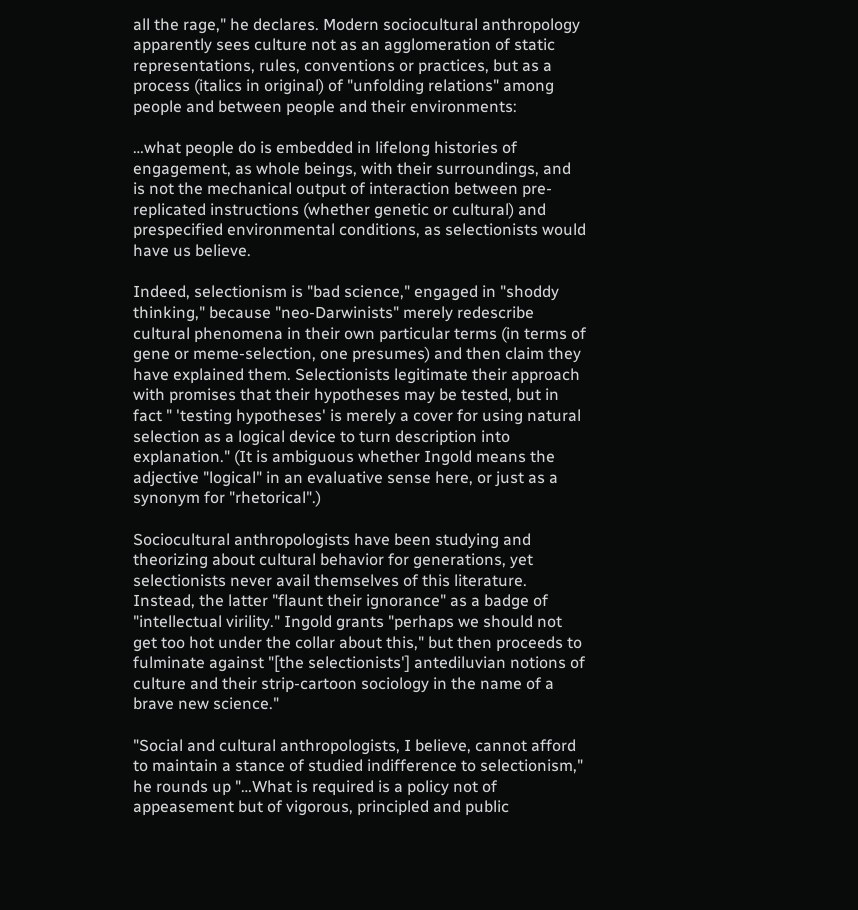all the rage," he declares. Modern sociocultural anthropology apparently sees culture not as an agglomeration of static representations, rules, conventions or practices, but as a process (italics in original) of "unfolding relations" among people and between people and their environments:

…what people do is embedded in lifelong histories of engagement, as whole beings, with their surroundings, and is not the mechanical output of interaction between pre-replicated instructions (whether genetic or cultural) and prespecified environmental conditions, as selectionists would have us believe.

Indeed, selectionism is "bad science," engaged in "shoddy thinking," because "neo-Darwinists" merely redescribe cultural phenomena in their own particular terms (in terms of gene or meme-selection, one presumes) and then claim they have explained them. Selectionists legitimate their approach with promises that their hypotheses may be tested, but in fact " 'testing hypotheses' is merely a cover for using natural selection as a logical device to turn description into explanation." (It is ambiguous whether Ingold means the adjective "logical" in an evaluative sense here, or just as a synonym for "rhetorical".)

Sociocultural anthropologists have been studying and theorizing about cultural behavior for generations, yet selectionists never avail themselves of this literature. Instead, the latter "flaunt their ignorance" as a badge of "intellectual virility." Ingold grants "perhaps we should not get too hot under the collar about this," but then proceeds to fulminate against "[the selectionists'] antediluvian notions of culture and their strip-cartoon sociology in the name of a brave new science."

"Social and cultural anthropologists, I believe, cannot afford to maintain a stance of studied indifference to selectionism," he rounds up "…What is required is a policy not of appeasement but of vigorous, principled and public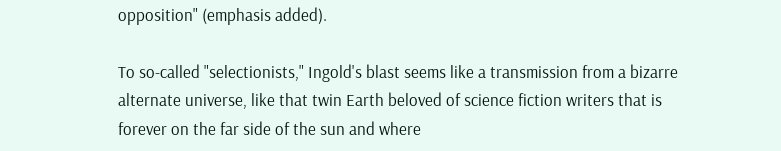opposition" (emphasis added).

To so-called "selectionists," Ingold's blast seems like a transmission from a bizarre alternate universe, like that twin Earth beloved of science fiction writers that is forever on the far side of the sun and where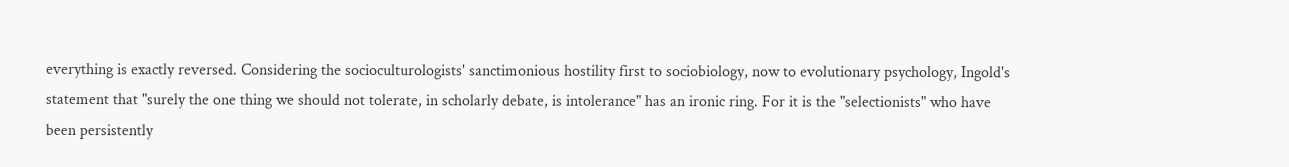everything is exactly reversed. Considering the socioculturologists' sanctimonious hostility first to sociobiology, now to evolutionary psychology, Ingold's statement that "surely the one thing we should not tolerate, in scholarly debate, is intolerance" has an ironic ring. For it is the "selectionists" who have been persistently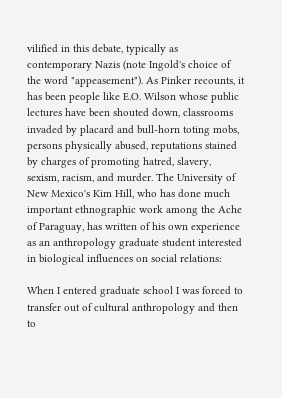vilified in this debate, typically as contemporary Nazis (note Ingold's choice of the word "appeasement"). As Pinker recounts, it has been people like E.O. Wilson whose public lectures have been shouted down, classrooms invaded by placard and bull-horn toting mobs, persons physically abused, reputations stained by charges of promoting hatred, slavery, sexism, racism, and murder. The University of New Mexico's Kim Hill, who has done much important ethnographic work among the Ache of Paraguay, has written of his own experience as an anthropology graduate student interested in biological influences on social relations:

When I entered graduate school I was forced to transfer out of cultural anthropology and then to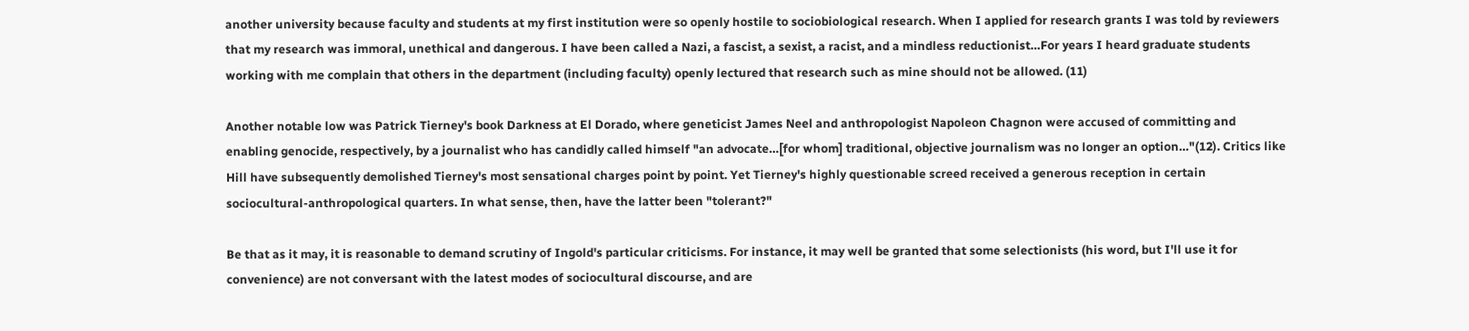another university because faculty and students at my first institution were so openly hostile to sociobiological research. When I applied for research grants I was told by reviewers that my research was immoral, unethical and dangerous. I have been called a Nazi, a fascist, a sexist, a racist, and a mindless reductionist…For years I heard graduate students working with me complain that others in the department (including faculty) openly lectured that research such as mine should not be allowed. (11)

Another notable low was Patrick Tierney's book Darkness at El Dorado, where geneticist James Neel and anthropologist Napoleon Chagnon were accused of committing and enabling genocide, respectively, by a journalist who has candidly called himself "an advocate…[for whom] traditional, objective journalism was no longer an option…"(12). Critics like Hill have subsequently demolished Tierney's most sensational charges point by point. Yet Tierney's highly questionable screed received a generous reception in certain sociocultural-anthropological quarters. In what sense, then, have the latter been "tolerant?"

Be that as it may, it is reasonable to demand scrutiny of Ingold's particular criticisms. For instance, it may well be granted that some selectionists (his word, but I'll use it for convenience) are not conversant with the latest modes of sociocultural discourse, and are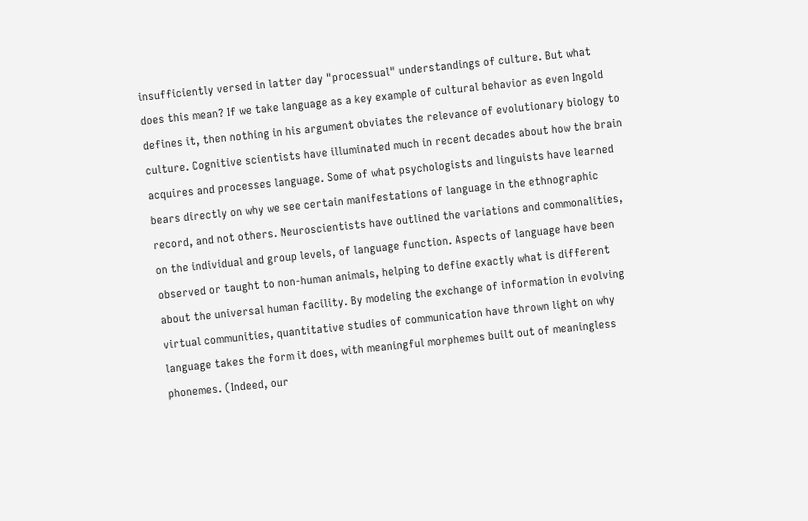insufficiently versed in latter day "processual" understandings of culture. But what does this mean? If we take language as a key example of cultural behavior as even Ingold defines it, then nothing in his argument obviates the relevance of evolutionary biology to culture. Cognitive scientists have illuminated much in recent decades about how the brain acquires and processes language. Some of what psychologists and linguists have learned bears directly on why we see certain manifestations of language in the ethnographic record, and not others. Neuroscientists have outlined the variations and commonalities, on the individual and group levels, of language function. Aspects of language have been observed or taught to non-human animals, helping to define exactly what is different about the universal human facility. By modeling the exchange of information in evolving virtual communities, quantitative studies of communication have thrown light on why language takes the form it does, with meaningful morphemes built out of meaningless phonemes. (Indeed, our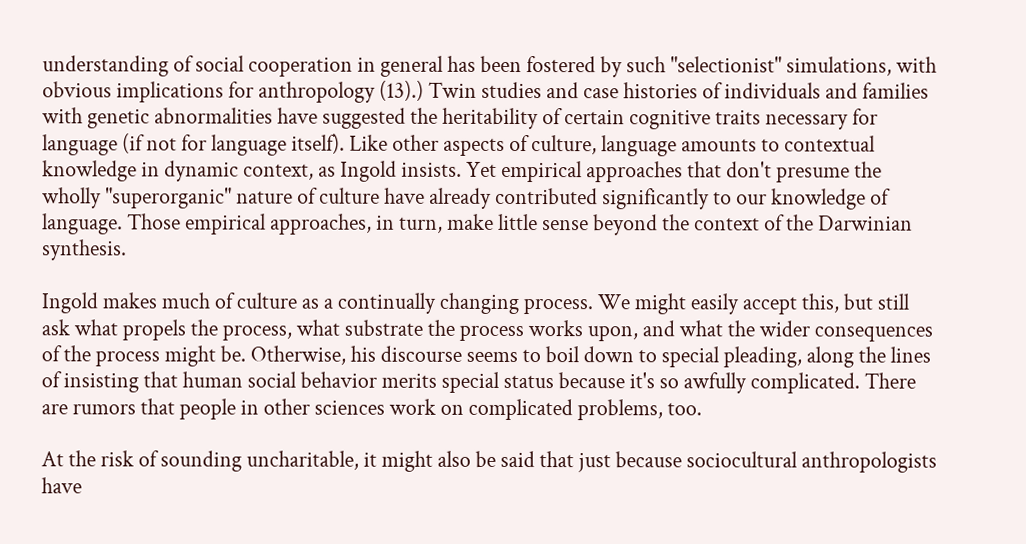understanding of social cooperation in general has been fostered by such "selectionist" simulations, with obvious implications for anthropology (13).) Twin studies and case histories of individuals and families with genetic abnormalities have suggested the heritability of certain cognitive traits necessary for language (if not for language itself). Like other aspects of culture, language amounts to contextual knowledge in dynamic context, as Ingold insists. Yet empirical approaches that don't presume the wholly "superorganic" nature of culture have already contributed significantly to our knowledge of language. Those empirical approaches, in turn, make little sense beyond the context of the Darwinian synthesis.

Ingold makes much of culture as a continually changing process. We might easily accept this, but still ask what propels the process, what substrate the process works upon, and what the wider consequences of the process might be. Otherwise, his discourse seems to boil down to special pleading, along the lines of insisting that human social behavior merits special status because it's so awfully complicated. There are rumors that people in other sciences work on complicated problems, too.

At the risk of sounding uncharitable, it might also be said that just because sociocultural anthropologists have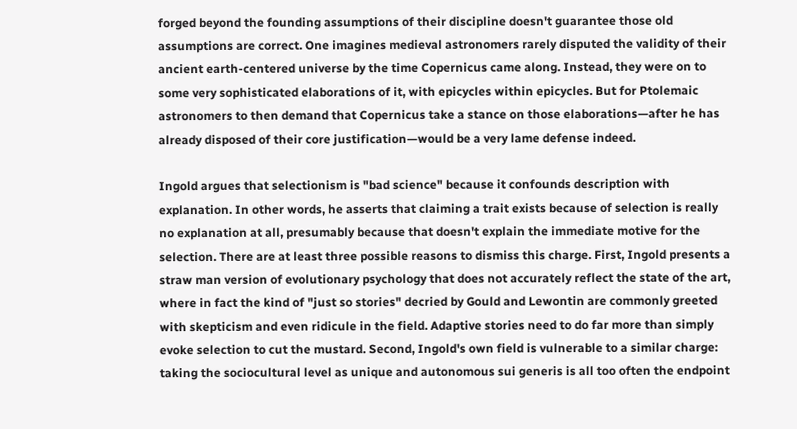forged beyond the founding assumptions of their discipline doesn't guarantee those old assumptions are correct. One imagines medieval astronomers rarely disputed the validity of their ancient earth-centered universe by the time Copernicus came along. Instead, they were on to some very sophisticated elaborations of it, with epicycles within epicycles. But for Ptolemaic astronomers to then demand that Copernicus take a stance on those elaborations—after he has already disposed of their core justification—would be a very lame defense indeed.

Ingold argues that selectionism is "bad science" because it confounds description with explanation. In other words, he asserts that claiming a trait exists because of selection is really no explanation at all, presumably because that doesn't explain the immediate motive for the selection. There are at least three possible reasons to dismiss this charge. First, Ingold presents a straw man version of evolutionary psychology that does not accurately reflect the state of the art, where in fact the kind of "just so stories" decried by Gould and Lewontin are commonly greeted with skepticism and even ridicule in the field. Adaptive stories need to do far more than simply evoke selection to cut the mustard. Second, Ingold's own field is vulnerable to a similar charge: taking the sociocultural level as unique and autonomous sui generis is all too often the endpoint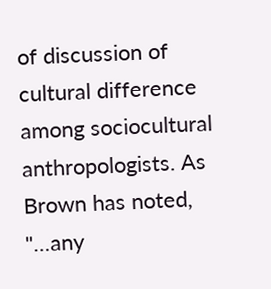of discussion of cultural difference among sociocultural anthropologists. As Brown has noted, "…any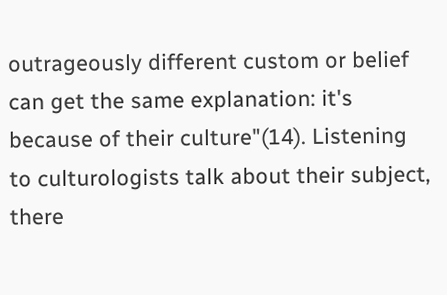outrageously different custom or belief can get the same explanation: it's because of their culture"(14). Listening to culturologists talk about their subject, there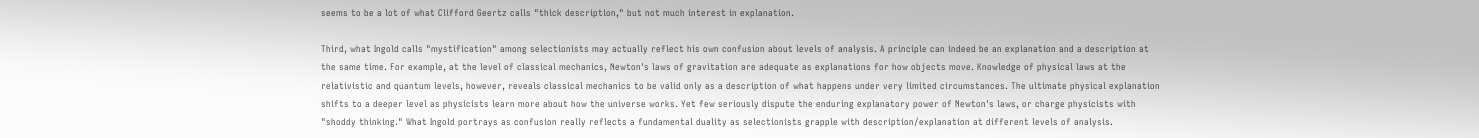seems to be a lot of what Clifford Geertz calls "thick description," but not much interest in explanation.

Third, what Ingold calls "mystification" among selectionists may actually reflect his own confusion about levels of analysis. A principle can indeed be an explanation and a description at the same time. For example, at the level of classical mechanics, Newton's laws of gravitation are adequate as explanations for how objects move. Knowledge of physical laws at the relativistic and quantum levels, however, reveals classical mechanics to be valid only as a description of what happens under very limited circumstances. The ultimate physical explanation shifts to a deeper level as physicists learn more about how the universe works. Yet few seriously dispute the enduring explanatory power of Newton's laws, or charge physicists with "shoddy thinking." What Ingold portrays as confusion really reflects a fundamental duality as selectionists grapple with description/explanation at different levels of analysis.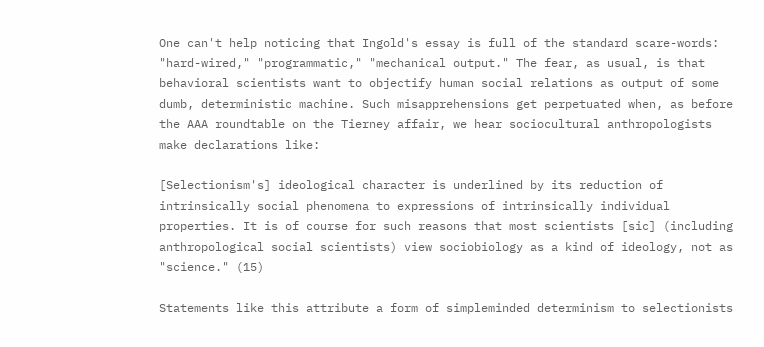One can't help noticing that Ingold's essay is full of the standard scare-words: "hard-wired," "programmatic," "mechanical output." The fear, as usual, is that behavioral scientists want to objectify human social relations as output of some dumb, deterministic machine. Such misapprehensions get perpetuated when, as before the AAA roundtable on the Tierney affair, we hear sociocultural anthropologists make declarations like:

[Selectionism's] ideological character is underlined by its reduction of intrinsically social phenomena to expressions of intrinsically individual properties. It is of course for such reasons that most scientists [sic] (including anthropological social scientists) view sociobiology as a kind of ideology, not as "science." (15)

Statements like this attribute a form of simpleminded determinism to selectionists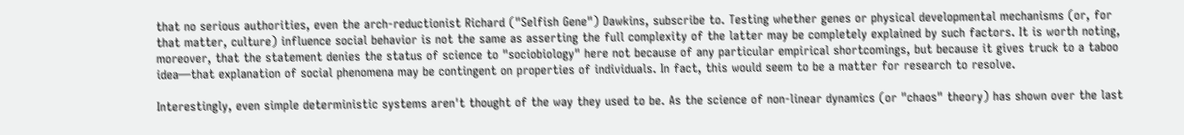that no serious authorities, even the arch-reductionist Richard ("Selfish Gene") Dawkins, subscribe to. Testing whether genes or physical developmental mechanisms (or, for that matter, culture) influence social behavior is not the same as asserting the full complexity of the latter may be completely explained by such factors. It is worth noting, moreover, that the statement denies the status of science to "sociobiology" here not because of any particular empirical shortcomings, but because it gives truck to a taboo idea—that explanation of social phenomena may be contingent on properties of individuals. In fact, this would seem to be a matter for research to resolve.

Interestingly, even simple deterministic systems aren't thought of the way they used to be. As the science of non-linear dynamics (or "chaos" theory) has shown over the last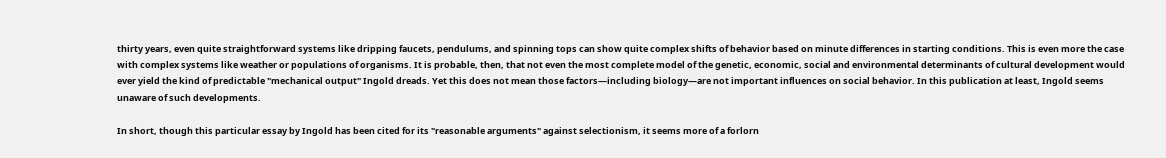thirty years, even quite straightforward systems like dripping faucets, pendulums, and spinning tops can show quite complex shifts of behavior based on minute differences in starting conditions. This is even more the case with complex systems like weather or populations of organisms. It is probable, then, that not even the most complete model of the genetic, economic, social and environmental determinants of cultural development would ever yield the kind of predictable "mechanical output" Ingold dreads. Yet this does not mean those factors—including biology—are not important influences on social behavior. In this publication at least, Ingold seems unaware of such developments.

In short, though this particular essay by Ingold has been cited for its "reasonable arguments" against selectionism, it seems more of a forlorn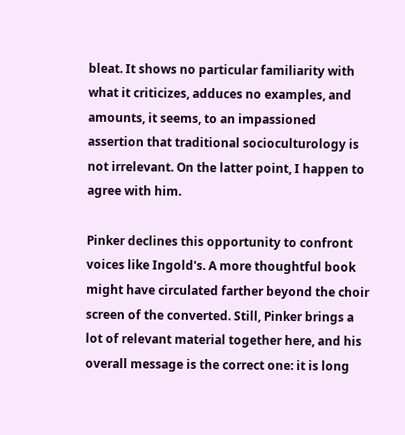bleat. It shows no particular familiarity with what it criticizes, adduces no examples, and amounts, it seems, to an impassioned assertion that traditional socioculturology is not irrelevant. On the latter point, I happen to agree with him.

Pinker declines this opportunity to confront voices like Ingold's. A more thoughtful book might have circulated farther beyond the choir screen of the converted. Still, Pinker brings a lot of relevant material together here, and his overall message is the correct one: it is long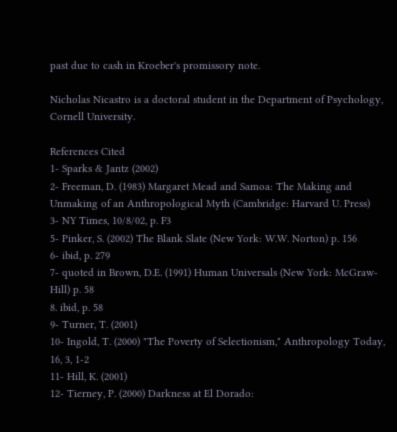past due to cash in Kroeber's promissory note.

Nicholas Nicastro is a doctoral student in the Department of Psychology, Cornell University.

References Cited
1- Sparks & Jantz (2002)
2- Freeman, D. (1983) Margaret Mead and Samoa: The Making and Unmaking of an Anthropological Myth (Cambridge: Harvard U. Press)
3- NY Times, 10/8/02, p. F3
5- Pinker, S. (2002) The Blank Slate (New York: W.W. Norton) p. 156
6- ibid, p. 279
7- quoted in Brown, D.E. (1991) Human Universals (New York: McGraw-Hill) p. 58
8. ibid, p. 58
9- Turner, T. (2001)
10- Ingold, T. (2000) "The Poverty of Selectionism," Anthropology Today, 16, 3, 1-2
11- Hill, K. (2001)
12- Tierney, P. (2000) Darkness at El Dorado: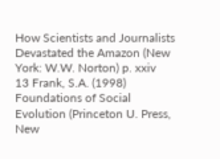How Scientists and Journalists Devastated the Amazon (New York: W.W. Norton) p. xxiv
13 Frank, S.A. (1998) Foundations of Social Evolution (Princeton U. Press, New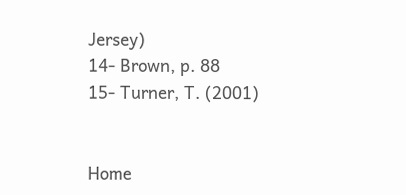Jersey)
14- Brown, p. 88
15- Turner, T. (2001)


Home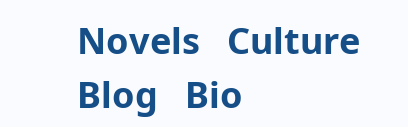Novels   Culture Blog   Bio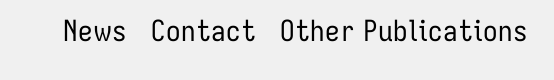News   Contact   Other Publications